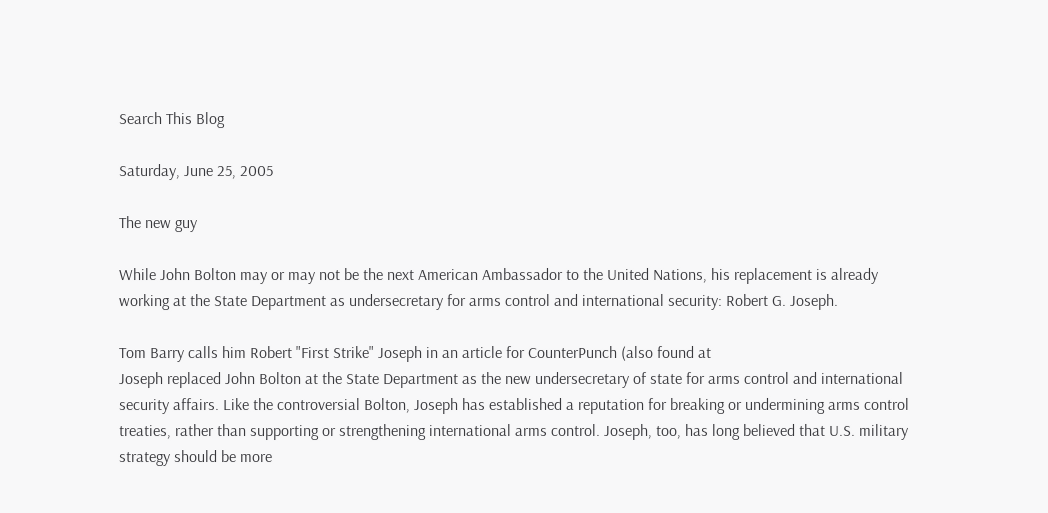Search This Blog

Saturday, June 25, 2005

The new guy

While John Bolton may or may not be the next American Ambassador to the United Nations, his replacement is already working at the State Department as undersecretary for arms control and international security: Robert G. Joseph.

Tom Barry calls him Robert "First Strike" Joseph in an article for CounterPunch (also found at
Joseph replaced John Bolton at the State Department as the new undersecretary of state for arms control and international security affairs. Like the controversial Bolton, Joseph has established a reputation for breaking or undermining arms control treaties, rather than supporting or strengthening international arms control. Joseph, too, has long believed that U.S. military strategy should be more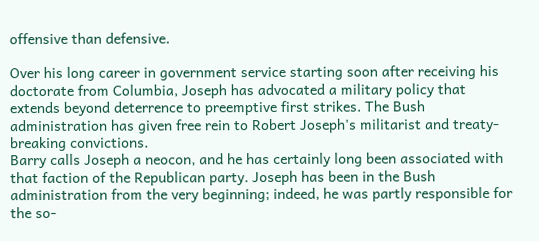offensive than defensive.

Over his long career in government service starting soon after receiving his doctorate from Columbia, Joseph has advocated a military policy that extends beyond deterrence to preemptive first strikes. The Bush administration has given free rein to Robert Joseph's militarist and treaty-breaking convictions.
Barry calls Joseph a neocon, and he has certainly long been associated with that faction of the Republican party. Joseph has been in the Bush administration from the very beginning; indeed, he was partly responsible for the so-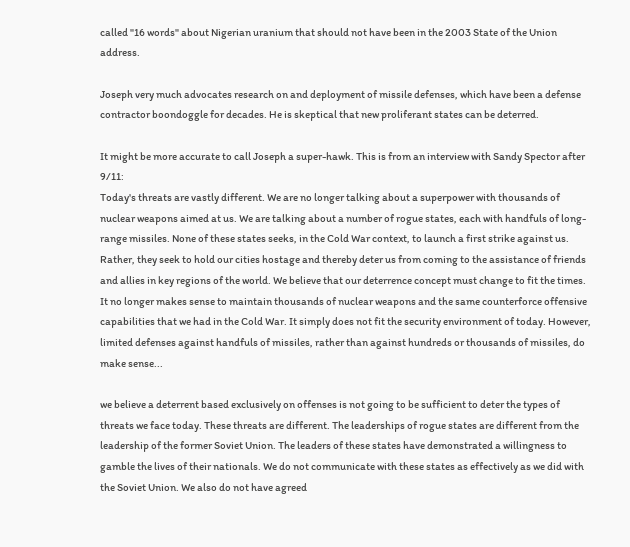called "16 words" about Nigerian uranium that should not have been in the 2003 State of the Union address.

Joseph very much advocates research on and deployment of missile defenses, which have been a defense contractor boondoggle for decades. He is skeptical that new proliferant states can be deterred.

It might be more accurate to call Joseph a super-hawk. This is from an interview with Sandy Spector after 9/11:
Today's threats are vastly different. We are no longer talking about a superpower with thousands of nuclear weapons aimed at us. We are talking about a number of rogue states, each with handfuls of long-range missiles. None of these states seeks, in the Cold War context, to launch a first strike against us. Rather, they seek to hold our cities hostage and thereby deter us from coming to the assistance of friends and allies in key regions of the world. We believe that our deterrence concept must change to fit the times. It no longer makes sense to maintain thousands of nuclear weapons and the same counterforce offensive capabilities that we had in the Cold War. It simply does not fit the security environment of today. However, limited defenses against handfuls of missiles, rather than against hundreds or thousands of missiles, do make sense...

we believe a deterrent based exclusively on offenses is not going to be sufficient to deter the types of threats we face today. These threats are different. The leaderships of rogue states are different from the leadership of the former Soviet Union. The leaders of these states have demonstrated a willingness to gamble the lives of their nationals. We do not communicate with these states as effectively as we did with the Soviet Union. We also do not have agreed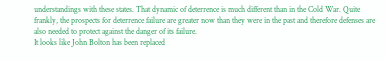understandings with these states. That dynamic of deterrence is much different than in the Cold War. Quite frankly, the prospects for deterrence failure are greater now than they were in the past and therefore defenses are also needed to protect against the danger of its failure.
It looks like John Bolton has been replaced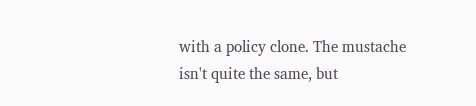with a policy clone. The mustache isn't quite the same, but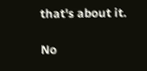that's about it.

No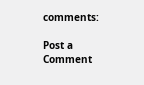comments:

Post a Comment